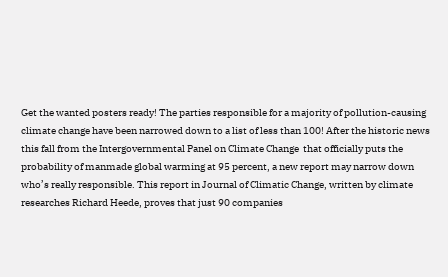Get the wanted posters ready! The parties responsible for a majority of pollution-causing climate change have been narrowed down to a list of less than 100! After the historic news this fall from the Intergovernmental Panel on Climate Change  that officially puts the probability of manmade global warming at 95 percent, a new report may narrow down who’s really responsible. This report in Journal of Climatic Change, written by climate researches Richard Heede, proves that just 90 companies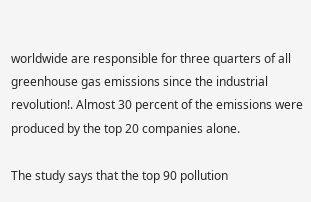worldwide are responsible for three quarters of all greenhouse gas emissions since the industrial revolution!. Almost 30 percent of the emissions were produced by the top 20 companies alone.

The study says that the top 90 pollution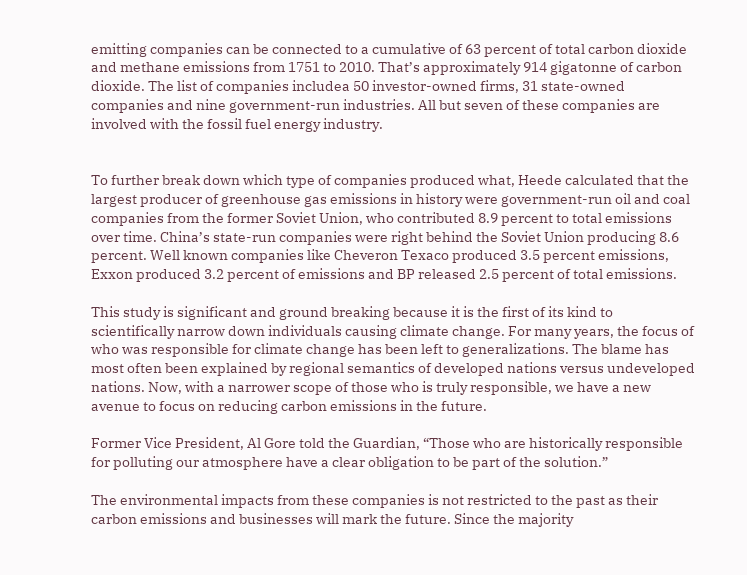emitting companies can be connected to a cumulative of 63 percent of total carbon dioxide and methane emissions from 1751 to 2010. That’s approximately 914 gigatonne of carbon dioxide. The list of companies includea 50 investor-owned firms, 31 state-owned companies and nine government-run industries. All but seven of these companies are involved with the fossil fuel energy industry.


To further break down which type of companies produced what, Heede calculated that the largest producer of greenhouse gas emissions in history were government-run oil and coal companies from the former Soviet Union, who contributed 8.9 percent to total emissions over time. China’s state-run companies were right behind the Soviet Union producing 8.6 percent. Well known companies like Cheveron Texaco produced 3.5 percent emissions, Exxon produced 3.2 percent of emissions and BP released 2.5 percent of total emissions.

This study is significant and ground breaking because it is the first of its kind to scientifically narrow down individuals causing climate change. For many years, the focus of who was responsible for climate change has been left to generalizations. The blame has most often been explained by regional semantics of developed nations versus undeveloped nations. Now, with a narrower scope of those who is truly responsible, we have a new avenue to focus on reducing carbon emissions in the future.

Former Vice President, Al Gore told the Guardian, “Those who are historically responsible for polluting our atmosphere have a clear obligation to be part of the solution.”

The environmental impacts from these companies is not restricted to the past as their carbon emissions and businesses will mark the future. Since the majority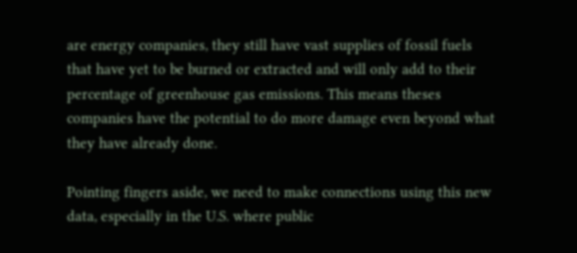are energy companies, they still have vast supplies of fossil fuels that have yet to be burned or extracted and will only add to their percentage of greenhouse gas emissions. This means theses companies have the potential to do more damage even beyond what they have already done.

Pointing fingers aside, we need to make connections using this new data, especially in the U.S. where public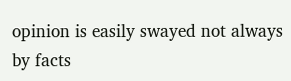opinion is easily swayed not always by facts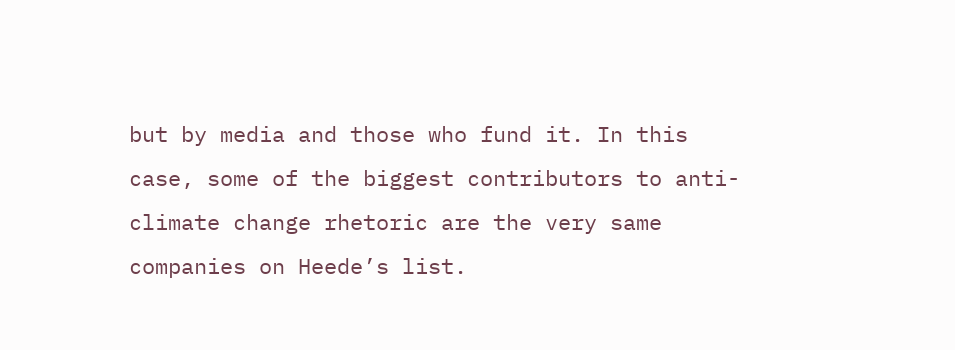but by media and those who fund it. In this case, some of the biggest contributors to anti-climate change rhetoric are the very same companies on Heede’s list.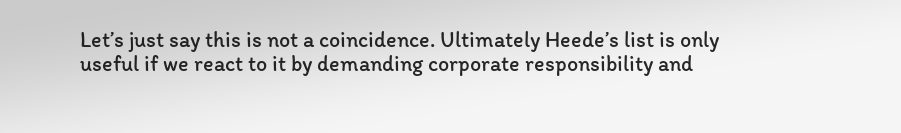Let’s just say this is not a coincidence. Ultimately Heede’s list is only useful if we react to it by demanding corporate responsibility and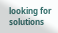looking for solutions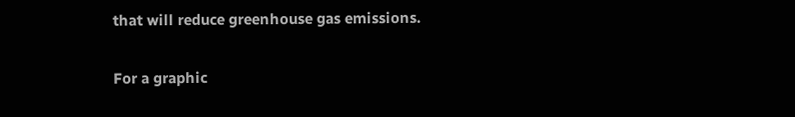that will reduce greenhouse gas emissions.

For a graphic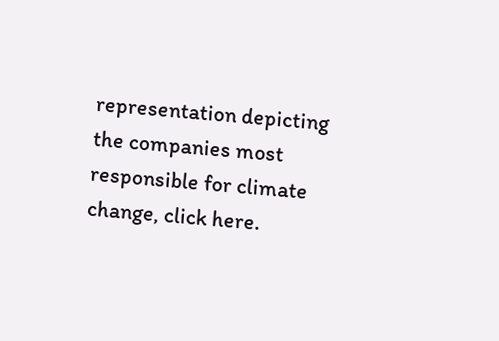representation depicting the companies most responsible for climate change, click here.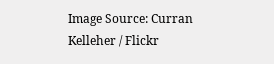Image Source: Curran Kelleher / Flickr